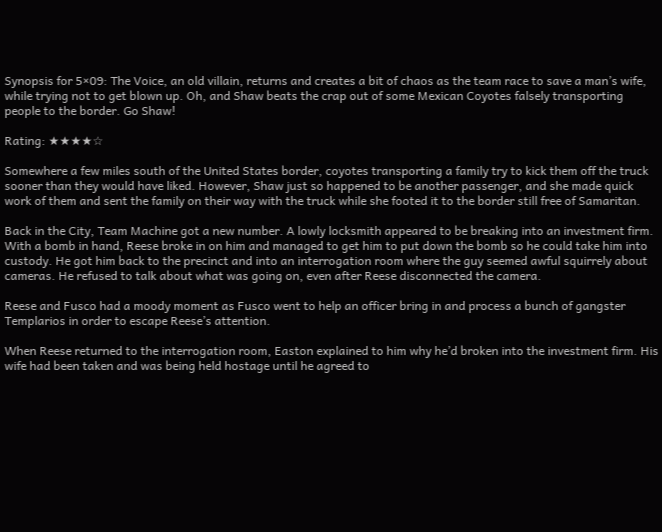Synopsis for 5×09: The Voice, an old villain, returns and creates a bit of chaos as the team race to save a man’s wife, while trying not to get blown up. Oh, and Shaw beats the crap out of some Mexican Coyotes falsely transporting people to the border. Go Shaw!

Rating: ★★★★☆

Somewhere a few miles south of the United States border, coyotes transporting a family try to kick them off the truck sooner than they would have liked. However, Shaw just so happened to be another passenger, and she made quick work of them and sent the family on their way with the truck while she footed it to the border still free of Samaritan.

Back in the City, Team Machine got a new number. A lowly locksmith appeared to be breaking into an investment firm. With a bomb in hand, Reese broke in on him and managed to get him to put down the bomb so he could take him into custody. He got him back to the precinct and into an interrogation room where the guy seemed awful squirrely about cameras. He refused to talk about what was going on, even after Reese disconnected the camera.

Reese and Fusco had a moody moment as Fusco went to help an officer bring in and process a bunch of gangster Templarios in order to escape Reese’s attention.

When Reese returned to the interrogation room, Easton explained to him why he’d broken into the investment firm. His wife had been taken and was being held hostage until he agreed to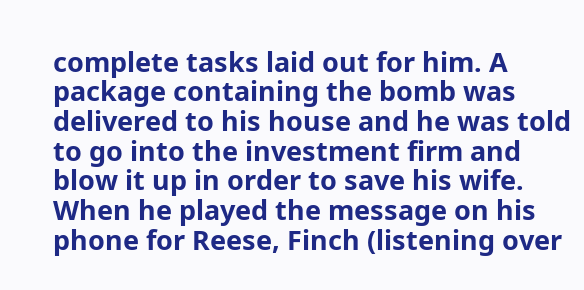complete tasks laid out for him. A package containing the bomb was delivered to his house and he was told to go into the investment firm and blow it up in order to save his wife. When he played the message on his phone for Reese, Finch (listening over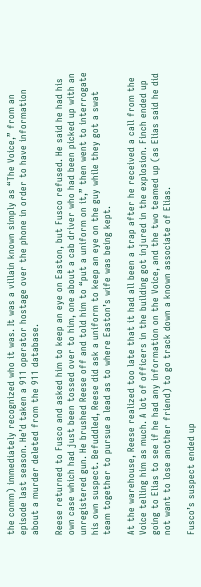the comm) immediately recognized who it was. It was a villain known simply as “The Voice,” from an episode last season. He’d taken a 911 operator hostage over the phone in order to have information about a murder deleted from the 911 database.

Reese returned to Fusco and asked him to keep an eye on Easton, but Fusco refused. He said he had his own case which had just been tossed over to him, one about a cab driver who had been picked up with an unregistered gun. He brushed Reese off and told him to “put a uniform on it,” then went to interrogate his own suspect. Befuddled, Reese did ask a uniform to keep an eye on the guy while they got a swat team together to pursue a lead as to where Easton’s wife was being kept.

At the warehouse, Reese realized too late that it had all been a trap after he received a call from the Voice telling him as much. A lot of officers in the building got injured in the explosion. Finch ended up going to Elias to see if he had any information on the Voice, and the two teamed up (as Elias said he did not want to lose another friend) to go track down a known associate of Elias.

Fusco’s suspect ended up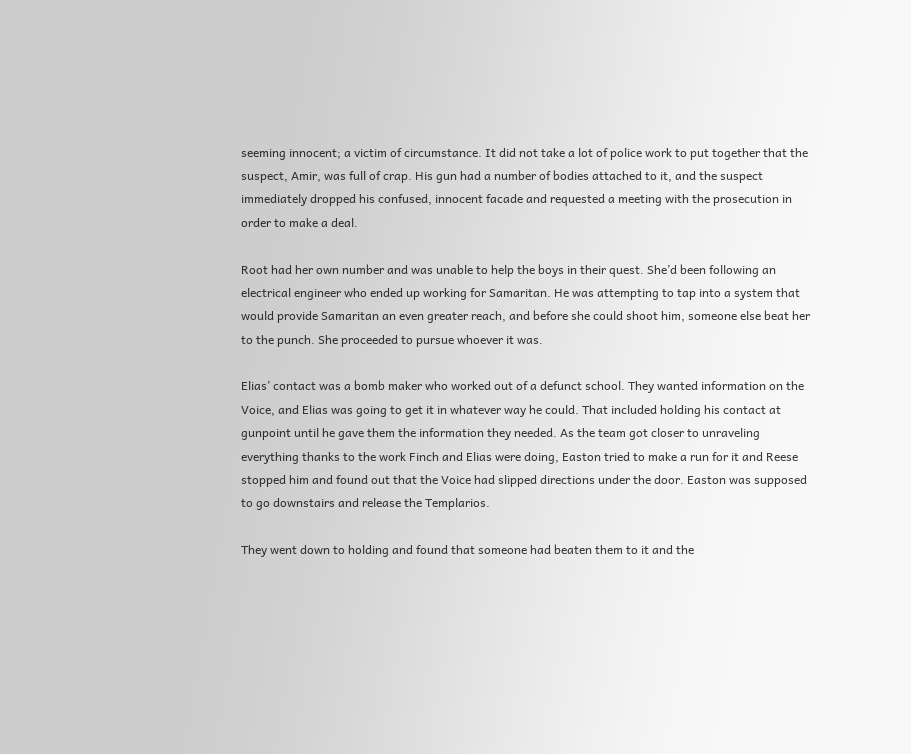seeming innocent; a victim of circumstance. It did not take a lot of police work to put together that the suspect, Amir, was full of crap. His gun had a number of bodies attached to it, and the suspect immediately dropped his confused, innocent facade and requested a meeting with the prosecution in order to make a deal.

Root had her own number and was unable to help the boys in their quest. She’d been following an electrical engineer who ended up working for Samaritan. He was attempting to tap into a system that would provide Samaritan an even greater reach, and before she could shoot him, someone else beat her to the punch. She proceeded to pursue whoever it was.

Elias’ contact was a bomb maker who worked out of a defunct school. They wanted information on the Voice, and Elias was going to get it in whatever way he could. That included holding his contact at gunpoint until he gave them the information they needed. As the team got closer to unraveling everything thanks to the work Finch and Elias were doing, Easton tried to make a run for it and Reese stopped him and found out that the Voice had slipped directions under the door. Easton was supposed to go downstairs and release the Templarios.

They went down to holding and found that someone had beaten them to it and the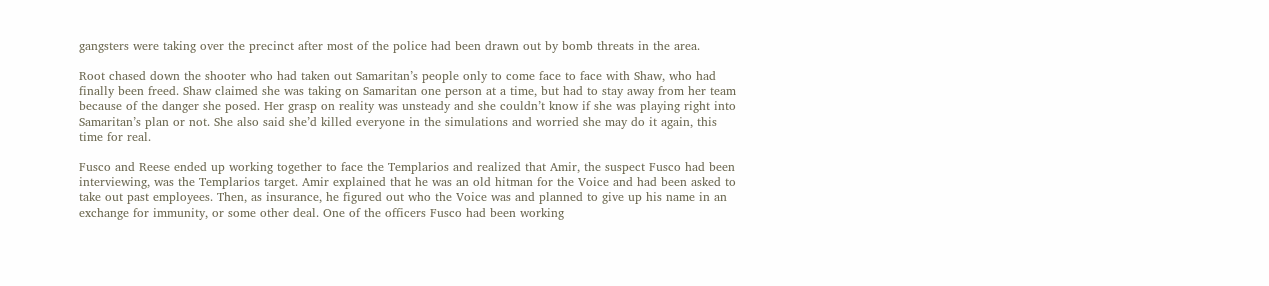gangsters were taking over the precinct after most of the police had been drawn out by bomb threats in the area.

Root chased down the shooter who had taken out Samaritan’s people only to come face to face with Shaw, who had finally been freed. Shaw claimed she was taking on Samaritan one person at a time, but had to stay away from her team because of the danger she posed. Her grasp on reality was unsteady and she couldn’t know if she was playing right into Samaritan’s plan or not. She also said she’d killed everyone in the simulations and worried she may do it again, this time for real.

Fusco and Reese ended up working together to face the Templarios and realized that Amir, the suspect Fusco had been interviewing, was the Templarios target. Amir explained that he was an old hitman for the Voice and had been asked to take out past employees. Then, as insurance, he figured out who the Voice was and planned to give up his name in an exchange for immunity, or some other deal. One of the officers Fusco had been working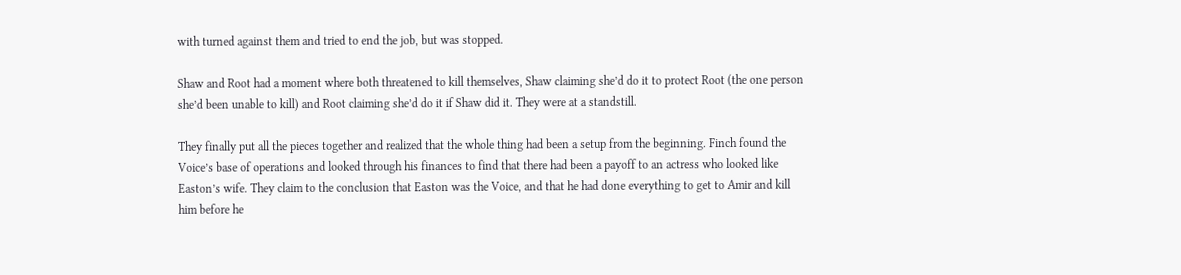with turned against them and tried to end the job, but was stopped.

Shaw and Root had a moment where both threatened to kill themselves, Shaw claiming she’d do it to protect Root (the one person she’d been unable to kill) and Root claiming she’d do it if Shaw did it. They were at a standstill.

They finally put all the pieces together and realized that the whole thing had been a setup from the beginning. Finch found the Voice’s base of operations and looked through his finances to find that there had been a payoff to an actress who looked like Easton’s wife. They claim to the conclusion that Easton was the Voice, and that he had done everything to get to Amir and kill him before he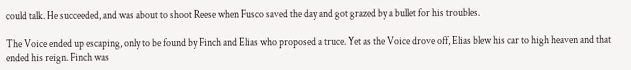could talk. He succeeded, and was about to shoot Reese when Fusco saved the day and got grazed by a bullet for his troubles.

The Voice ended up escaping, only to be found by Finch and Elias who proposed a truce. Yet as the Voice drove off, Elias blew his car to high heaven and that ended his reign. Finch was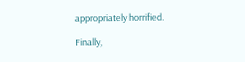appropriately horrified.

Finally,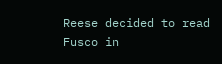Reese decided to read Fusco in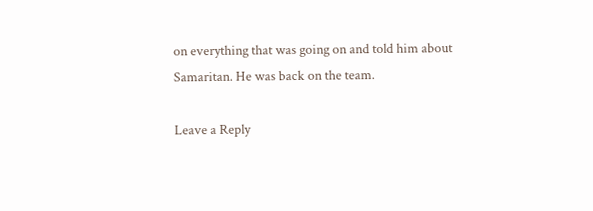on everything that was going on and told him about Samaritan. He was back on the team.

Leave a Reply